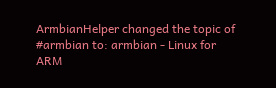ArmbianHelper changed the topic of #armbian to: armbian - Linux for ARM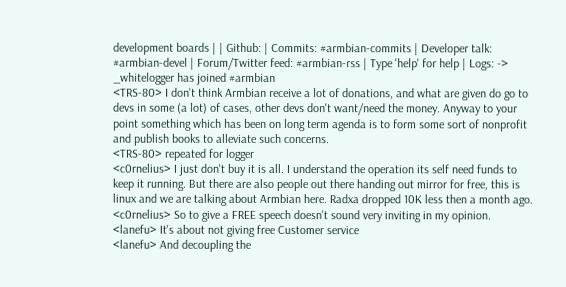development boards | | Github: | Commits: #armbian-commits | Developer talk: #armbian-devel | Forum/Twitter feed: #armbian-rss | Type 'help' for help | Logs: ->
_whitelogger has joined #armbian
<TRS-80> I don't think Armbian receive a lot of donations, and what are given do go to devs in some (a lot) of cases, other devs don't want/need the money. Anyway to your point something which has been on long term agenda is to form some sort of nonprofit and publish books to alleviate such concerns.
<TRS-80> repeated for logger
<c0rnelius> I just don't buy it is all. I understand the operation its self need funds to keep it running. But there are also people out there handing out mirror for free, this is linux and we are talking about Armbian here. Radxa dropped 10K less then a month ago.
<c0rnelius> So to give a FREE speech doesn't sound very inviting in my opinion.
<lanefu> It's about not giving free Customer service
<lanefu> And decoupling the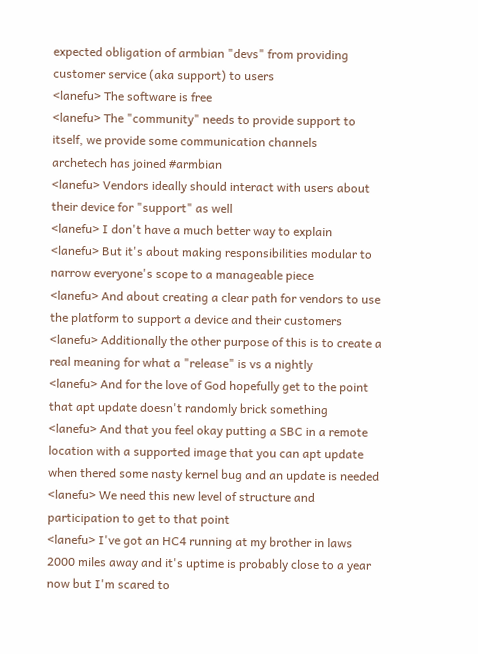expected obligation of armbian "devs" from providing customer service (aka support) to users
<lanefu> The software is free
<lanefu> The "community" needs to provide support to itself, we provide some communication channels
archetech has joined #armbian
<lanefu> Vendors ideally should interact with users about their device for "support" as well
<lanefu> I don't have a much better way to explain
<lanefu> But it's about making responsibilities modular to narrow everyone's scope to a manageable piece
<lanefu> And about creating a clear path for vendors to use the platform to support a device and their customers
<lanefu> Additionally the other purpose of this is to create a real meaning for what a "release" is vs a nightly
<lanefu> And for the love of God hopefully get to the point that apt update doesn't randomly brick something
<lanefu> And that you feel okay putting a SBC in a remote location with a supported image that you can apt update when thered some nasty kernel bug and an update is needed
<lanefu> We need this new level of structure and participation to get to that point
<lanefu> I've got an HC4 running at my brother in laws 2000 miles away and it's uptime is probably close to a year now but I'm scared to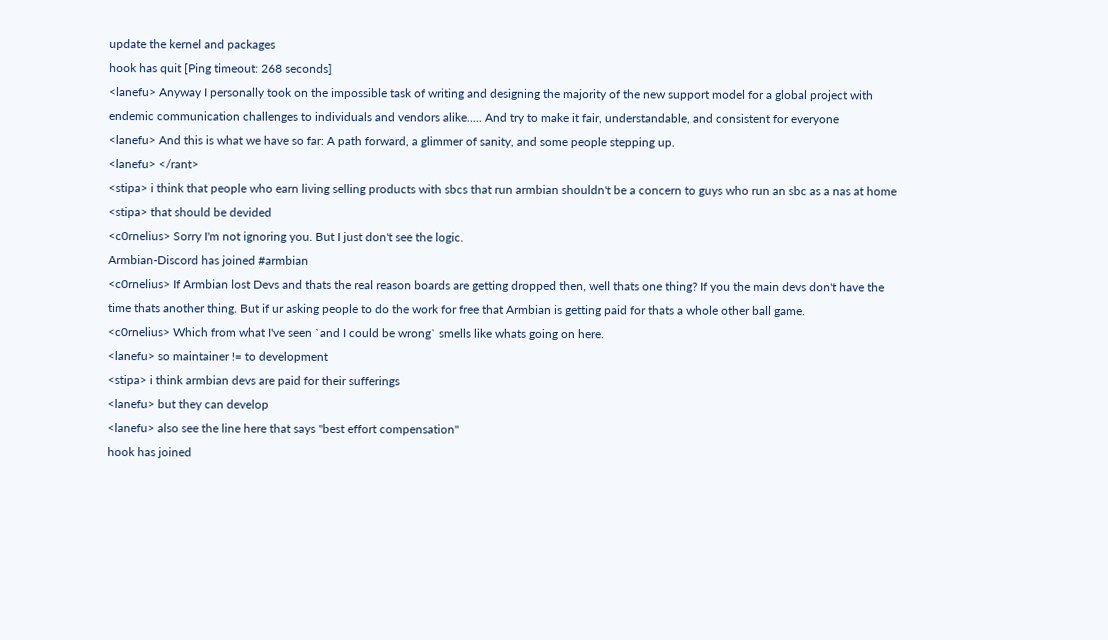update the kernel and packages
hook has quit [Ping timeout: 268 seconds]
<lanefu> Anyway I personally took on the impossible task of writing and designing the majority of the new support model for a global project with endemic communication challenges to individuals and vendors alike..... And try to make it fair, understandable, and consistent for everyone
<lanefu> And this is what we have so far: A path forward, a glimmer of sanity, and some people stepping up.
<lanefu> </rant>
<stipa> i think that people who earn living selling products with sbcs that run armbian shouldn't be a concern to guys who run an sbc as a nas at home
<stipa> that should be devided
<c0rnelius> Sorry I'm not ignoring you. But I just don't see the logic.
Armbian-Discord has joined #armbian
<c0rnelius> If Armbian lost Devs and thats the real reason boards are getting dropped then, well thats one thing? If you the main devs don't have the time thats another thing. But if ur asking people to do the work for free that Armbian is getting paid for thats a whole other ball game.
<c0rnelius> Which from what I've seen `and I could be wrong` smells like whats going on here.
<lanefu> so maintainer != to development
<stipa> i think armbian devs are paid for their sufferings
<lanefu> but they can develop
<lanefu> also see the line here that says "best effort compensation"
hook has joined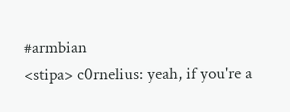#armbian
<stipa> c0rnelius: yeah, if you're a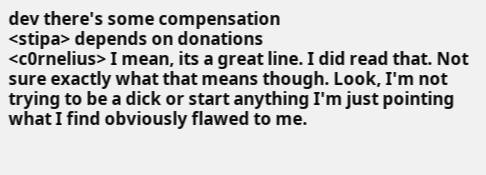dev there's some compensation
<stipa> depends on donations
<c0rnelius> I mean, its a great line. I did read that. Not sure exactly what that means though. Look, I'm not trying to be a dick or start anything I'm just pointing what I find obviously flawed to me.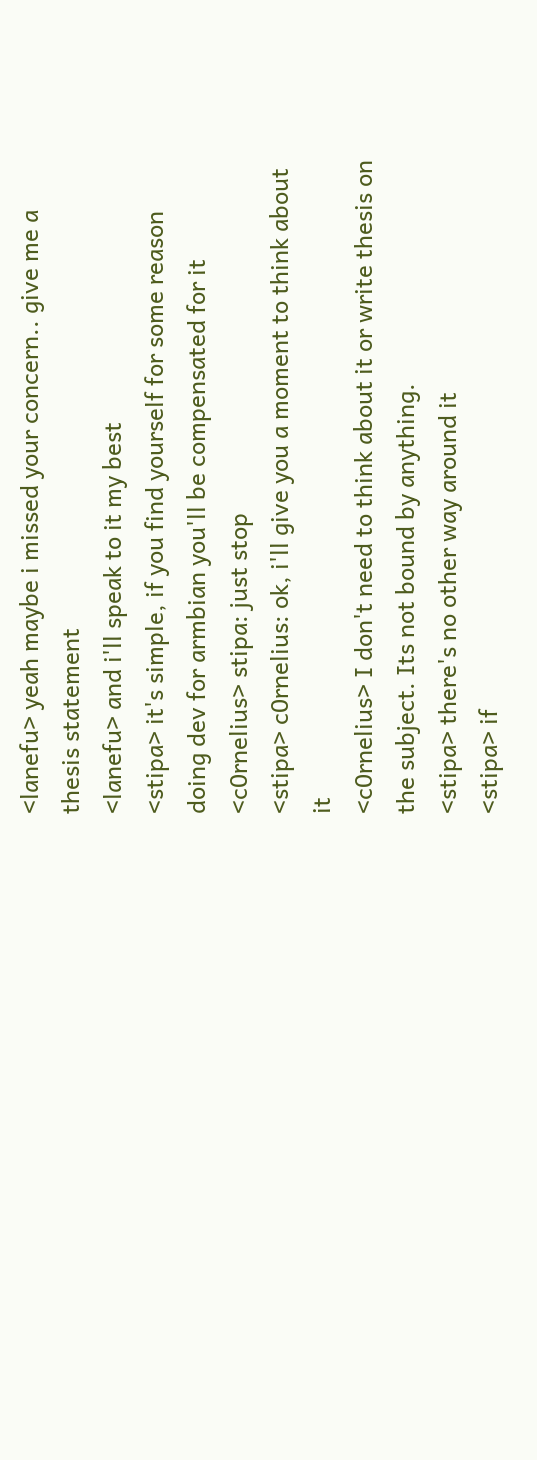<lanefu> yeah maybe i missed your concern.. give me a thesis statement
<lanefu> and i'll speak to it my best
<stipa> it's simple, if you find yourself for some reason doing dev for armbian you'll be compensated for it
<c0rnelius> stipa: just stop
<stipa> c0rnelius: ok, i'll give you a moment to think about it
<c0rnelius> I don't need to think about it or write thesis on the subject. Its not bound by anything.
<stipa> there's no other way around it
<stipa> if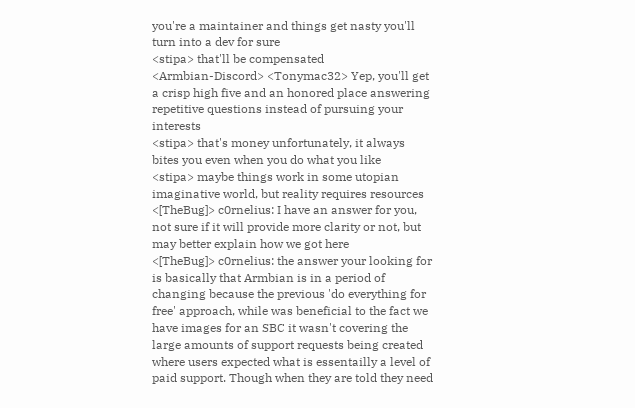you're a maintainer and things get nasty you'll turn into a dev for sure
<stipa> that'll be compensated
<Armbian-Discord> <Tonymac32> Yep, you'll get a crisp high five and an honored place answering repetitive questions instead of pursuing your interests
<stipa> that's money unfortunately, it always bites you even when you do what you like
<stipa> maybe things work in some utopian imaginative world, but reality requires resources
<[TheBug]> c0rnelius: I have an answer for you, not sure if it will provide more clarity or not, but may better explain how we got here
<[TheBug]> c0rnelius: the answer your looking for is basically that Armbian is in a period of changing because the previous 'do everything for free' approach, while was beneficial to the fact we have images for an SBC it wasn't covering the large amounts of support requests being created where users expected what is essentailly a level of paid support. Though when they are told they need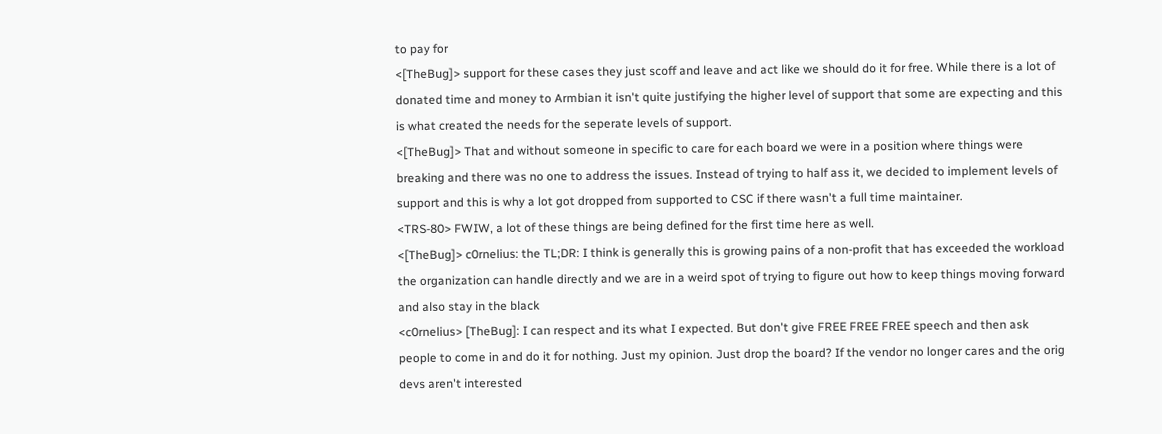to pay for
<[TheBug]> support for these cases they just scoff and leave and act like we should do it for free. While there is a lot of donated time and money to Armbian it isn't quite justifying the higher level of support that some are expecting and this is what created the needs for the seperate levels of support.
<[TheBug]> That and without someone in specific to care for each board we were in a position where things were breaking and there was no one to address the issues. Instead of trying to half ass it, we decided to implement levels of support and this is why a lot got dropped from supported to CSC if there wasn't a full time maintainer.
<TRS-80> FWIW, a lot of these things are being defined for the first time here as well.
<[TheBug]> c0rnelius: the TL;DR: I think is generally this is growing pains of a non-profit that has exceeded the workload the organization can handle directly and we are in a weird spot of trying to figure out how to keep things moving forward and also stay in the black
<c0rnelius> [TheBug]: I can respect and its what I expected. But don't give FREE FREE FREE speech and then ask people to come in and do it for nothing. Just my opinion. Just drop the board? If the vendor no longer cares and the orig devs aren't interested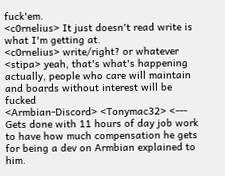fuck'em.
<c0rnelius> It just doesn't read write is what I'm getting at.
<c0rnelius> write/right? or whatever
<stipa> yeah, that's what's happening actually, people who care will maintain and boards without interest will be fucked
<Armbian-Discord> <Tonymac32> <--- Gets done with 11 hours of day job work to have how much compensation he gets for being a dev on Armbian explained to him.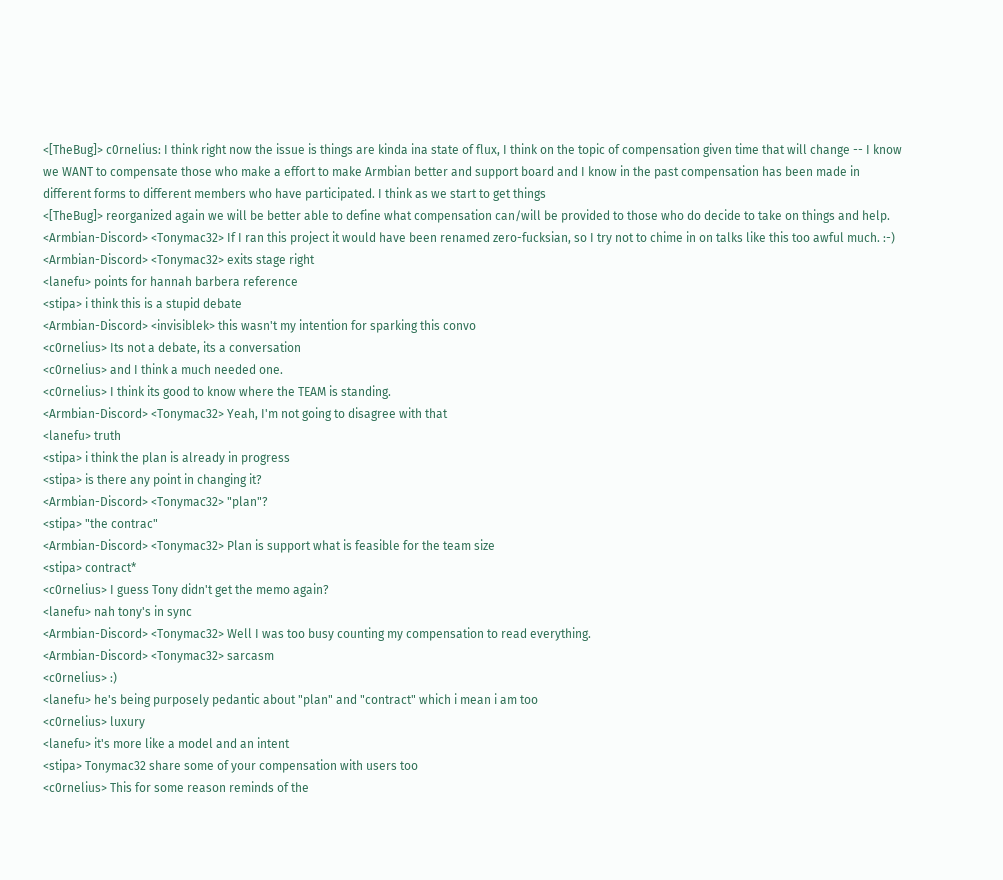<[TheBug]> c0rnelius: I think right now the issue is things are kinda ina state of flux, I think on the topic of compensation given time that will change -- I know we WANT to compensate those who make a effort to make Armbian better and support board and I know in the past compensation has been made in different forms to different members who have participated. I think as we start to get things
<[TheBug]> reorganized again we will be better able to define what compensation can/will be provided to those who do decide to take on things and help.
<Armbian-Discord> <Tonymac32> If I ran this project it would have been renamed zero-fucksian, so I try not to chime in on talks like this too awful much. :-)
<Armbian-Discord> <Tonymac32> exits stage right
<lanefu> points for hannah barbera reference
<stipa> i think this is a stupid debate
<Armbian-Discord> <invisiblek> this wasn't my intention for sparking this convo
<c0rnelius> Its not a debate, its a conversation
<c0rnelius> and I think a much needed one.
<c0rnelius> I think its good to know where the TEAM is standing.
<Armbian-Discord> <Tonymac32> Yeah, I'm not going to disagree with that
<lanefu> truth
<stipa> i think the plan is already in progress
<stipa> is there any point in changing it?
<Armbian-Discord> <Tonymac32> "plan"?
<stipa> "the contrac"
<Armbian-Discord> <Tonymac32> Plan is support what is feasible for the team size
<stipa> contract*
<c0rnelius> I guess Tony didn't get the memo again?
<lanefu> nah tony's in sync
<Armbian-Discord> <Tonymac32> Well I was too busy counting my compensation to read everything.
<Armbian-Discord> <Tonymac32> sarcasm
<c0rnelius> :)
<lanefu> he's being purposely pedantic about "plan" and "contract" which i mean i am too
<c0rnelius> luxury
<lanefu> it's more like a model and an intent
<stipa> Tonymac32 share some of your compensation with users too
<c0rnelius> This for some reason reminds of the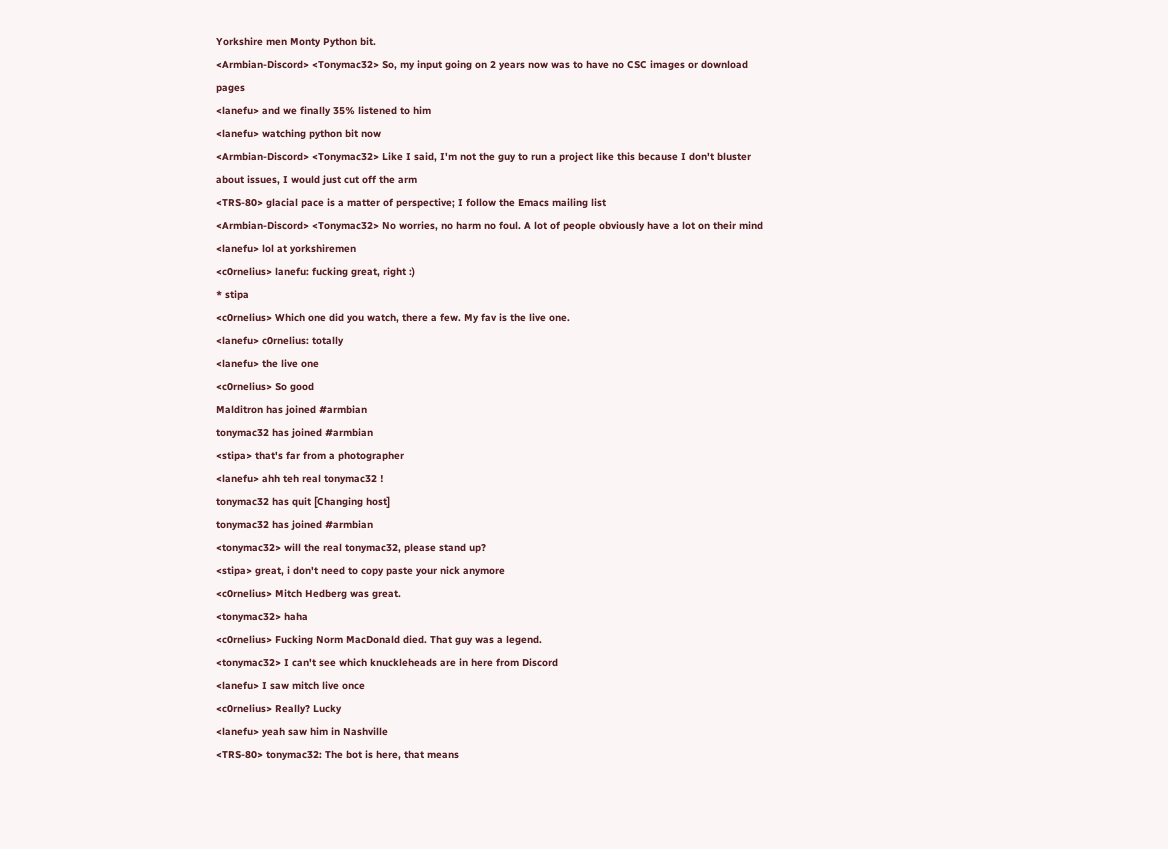Yorkshire men Monty Python bit.
<Armbian-Discord> <Tonymac32> So, my input going on 2 years now was to have no CSC images or download pages
<lanefu> and we finally 35% listened to him
<lanefu> watching python bit now
<Armbian-Discord> <Tonymac32> Like I said, I'm not the guy to run a project like this because I don't bluster about issues, I would just cut off the arm
<TRS-80> glacial pace is a matter of perspective; I follow the Emacs mailing list
<Armbian-Discord> <Tonymac32> No worries, no harm no foul. A lot of people obviously have a lot on their mind
<lanefu> lol at yorkshiremen
<c0rnelius> lanefu: fucking great, right :)
* stipa
<c0rnelius> Which one did you watch, there a few. My fav is the live one.
<lanefu> c0rnelius: totally
<lanefu> the live one
<c0rnelius> So good
Malditron has joined #armbian
tonymac32 has joined #armbian
<stipa> that's far from a photographer
<lanefu> ahh teh real tonymac32 !
tonymac32 has quit [Changing host]
tonymac32 has joined #armbian
<tonymac32> will the real tonymac32, please stand up?
<stipa> great, i don't need to copy paste your nick anymore
<c0rnelius> Mitch Hedberg was great.
<tonymac32> haha
<c0rnelius> Fucking Norm MacDonald died. That guy was a legend.
<tonymac32> I can't see which knuckleheads are in here from Discord
<lanefu> I saw mitch live once
<c0rnelius> Really? Lucky
<lanefu> yeah saw him in Nashville
<TRS-80> tonymac32: The bot is here, that means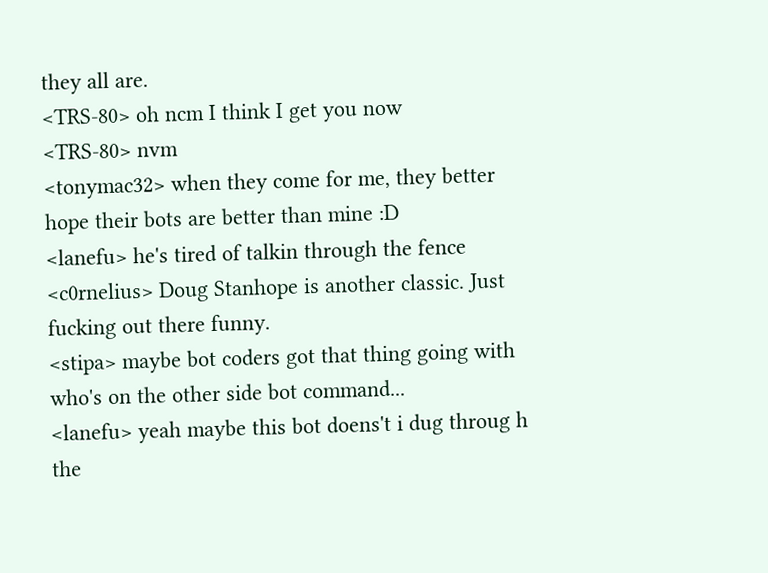they all are.
<TRS-80> oh ncm I think I get you now
<TRS-80> nvm
<tonymac32> when they come for me, they better hope their bots are better than mine :D
<lanefu> he's tired of talkin through the fence
<c0rnelius> Doug Stanhope is another classic. Just fucking out there funny.
<stipa> maybe bot coders got that thing going with who's on the other side bot command...
<lanefu> yeah maybe this bot doens't i dug throug h the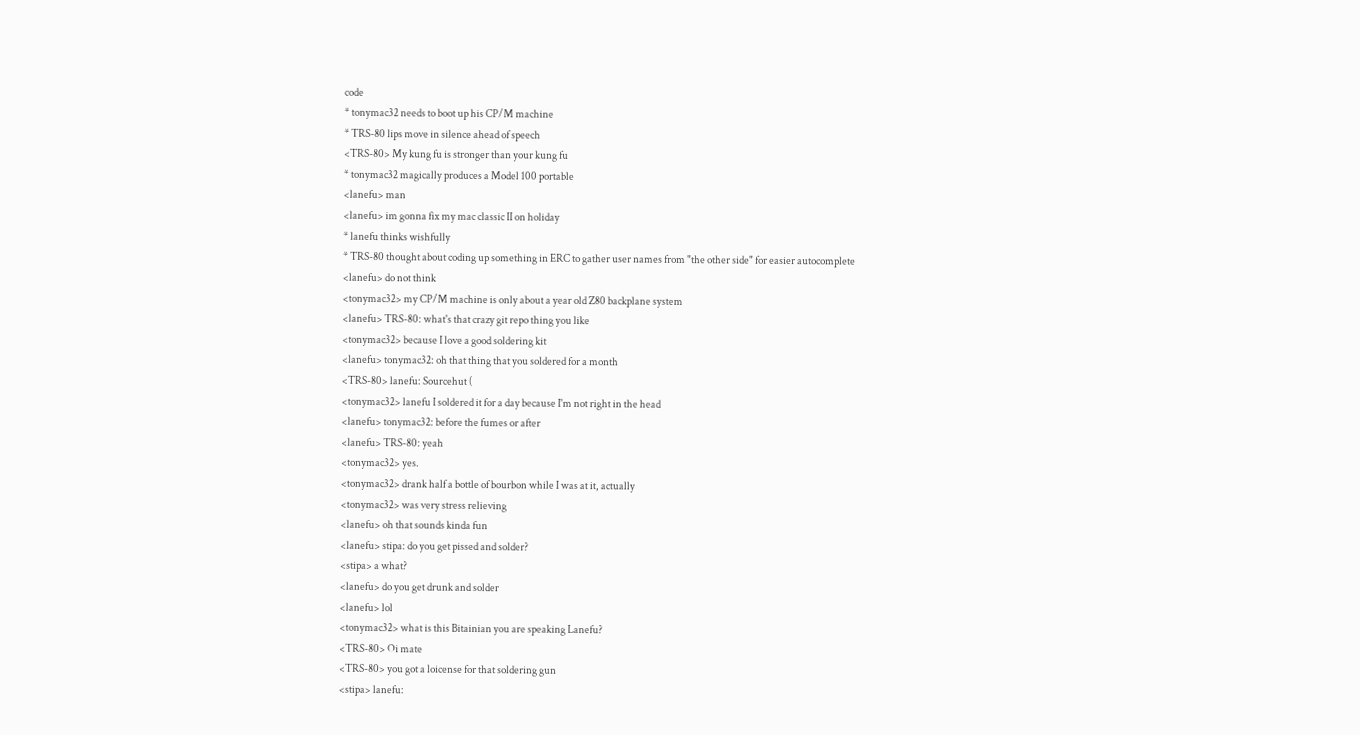code
* tonymac32 needs to boot up his CP/M machine
* TRS-80 lips move in silence ahead of speech
<TRS-80> My kung fu is stronger than your kung fu
* tonymac32 magically produces a Model 100 portable
<lanefu> man
<lanefu> im gonna fix my mac classic II on holiday
* lanefu thinks wishfully
* TRS-80 thought about coding up something in ERC to gather user names from "the other side" for easier autocomplete
<lanefu> do not think
<tonymac32> my CP/M machine is only about a year old Z80 backplane system
<lanefu> TRS-80: what's that crazy git repo thing you like
<tonymac32> because I love a good soldering kit
<lanefu> tonymac32: oh that thing that you soldered for a month
<TRS-80> lanefu: Sourcehut (
<tonymac32> lanefu I soldered it for a day because I'm not right in the head
<lanefu> tonymac32: before the fumes or after
<lanefu> TRS-80: yeah
<tonymac32> yes.
<tonymac32> drank half a bottle of bourbon while I was at it, actually
<tonymac32> was very stress relieving
<lanefu> oh that sounds kinda fun
<lanefu> stipa: do you get pissed and solder?
<stipa> a what?
<lanefu> do you get drunk and solder
<lanefu> lol
<tonymac32> what is this Bitainian you are speaking Lanefu?
<TRS-80> Oi mate
<TRS-80> you got a loicense for that soldering gun
<stipa> lanefu: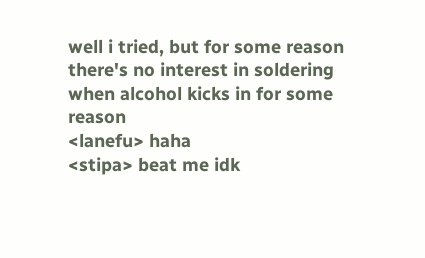well i tried, but for some reason there's no interest in soldering when alcohol kicks in for some reason
<lanefu> haha
<stipa> beat me idk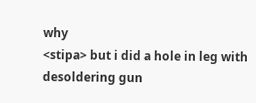why
<stipa> but i did a hole in leg with desoldering gun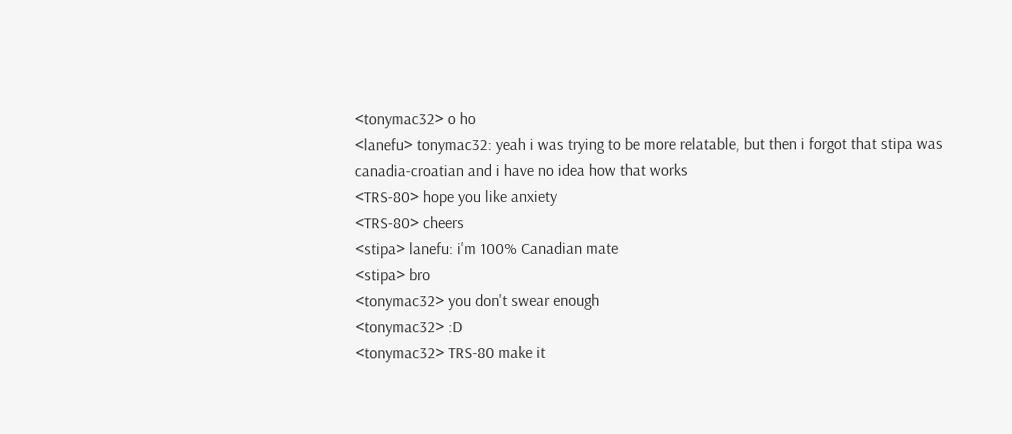<tonymac32> o ho
<lanefu> tonymac32: yeah i was trying to be more relatable, but then i forgot that stipa was canadia-croatian and i have no idea how that works
<TRS-80> hope you like anxiety
<TRS-80> cheers
<stipa> lanefu: i'm 100% Canadian mate
<stipa> bro
<tonymac32> you don't swear enough
<tonymac32> :D
<tonymac32> TRS-80 make it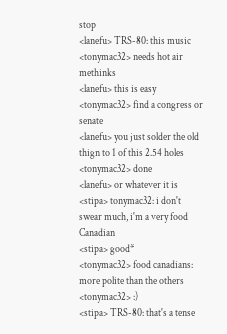stop
<lanefu> TRS-80: this music
<tonymac32> needs hot air methinks
<lanefu> this is easy
<tonymac32> find a congress or senate
<lanefu> you just solder the old thign to 1 of this 2.54 holes
<tonymac32> done
<lanefu> or whatever it is
<stipa> tonymac32: i don't swear much, i'm a very food Canadian
<stipa> good*
<tonymac32> food canadians: more polite than the others
<tonymac32> :)
<stipa> TRS-80: that's a tense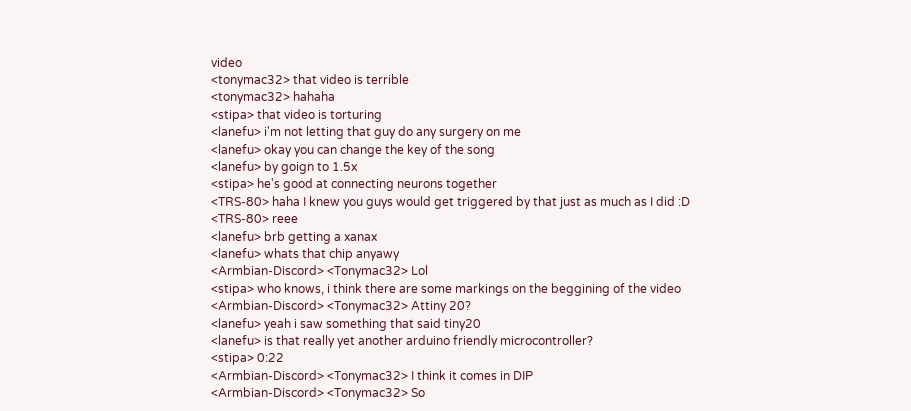video
<tonymac32> that video is terrible
<tonymac32> hahaha
<stipa> that video is torturing
<lanefu> i'm not letting that guy do any surgery on me
<lanefu> okay you can change the key of the song
<lanefu> by goign to 1.5x
<stipa> he's good at connecting neurons together
<TRS-80> haha I knew you guys would get triggered by that just as much as I did :D
<TRS-80> reee
<lanefu> brb getting a xanax
<lanefu> whats that chip anyawy
<Armbian-Discord> <Tonymac32> Lol
<stipa> who knows, i think there are some markings on the beggining of the video
<Armbian-Discord> <Tonymac32> Attiny 20?
<lanefu> yeah i saw something that said tiny20
<lanefu> is that really yet another arduino friendly microcontroller?
<stipa> 0:22
<Armbian-Discord> <Tonymac32> I think it comes in DIP
<Armbian-Discord> <Tonymac32> So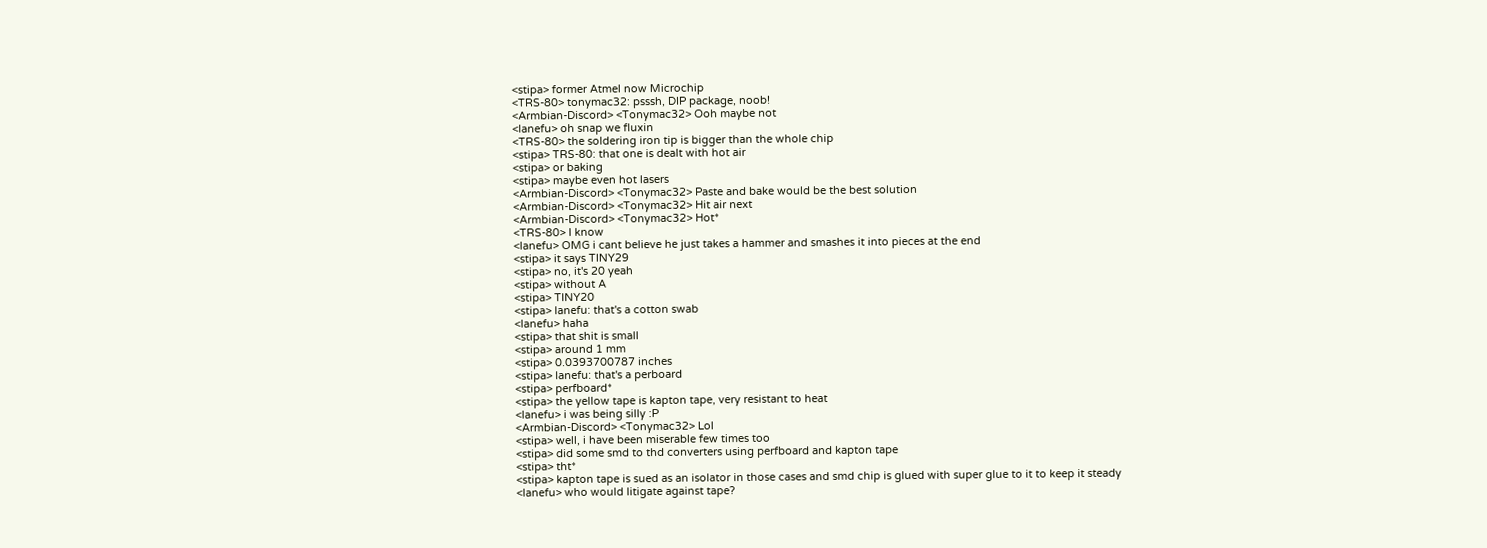<stipa> former Atmel now Microchip
<TRS-80> tonymac32: psssh, DIP package, noob!
<Armbian-Discord> <Tonymac32> Ooh maybe not
<lanefu> oh snap we fluxin
<TRS-80> the soldering iron tip is bigger than the whole chip
<stipa> TRS-80: that one is dealt with hot air
<stipa> or baking
<stipa> maybe even hot lasers
<Armbian-Discord> <Tonymac32> Paste and bake would be the best solution
<Armbian-Discord> <Tonymac32> Hit air next
<Armbian-Discord> <Tonymac32> Hot*
<TRS-80> I know
<lanefu> OMG i cant believe he just takes a hammer and smashes it into pieces at the end
<stipa> it says TINY29
<stipa> no, it's 20 yeah
<stipa> without A
<stipa> TINY20
<stipa> lanefu: that's a cotton swab
<lanefu> haha
<stipa> that shit is small
<stipa> around 1 mm
<stipa> 0.0393700787 inches
<stipa> lanefu: that's a perboard
<stipa> perfboard*
<stipa> the yellow tape is kapton tape, very resistant to heat
<lanefu> i was being silly :P
<Armbian-Discord> <Tonymac32> Lol
<stipa> well, i have been miserable few times too
<stipa> did some smd to thd converters using perfboard and kapton tape
<stipa> tht*
<stipa> kapton tape is sued as an isolator in those cases and smd chip is glued with super glue to it to keep it steady
<lanefu> who would litigate against tape?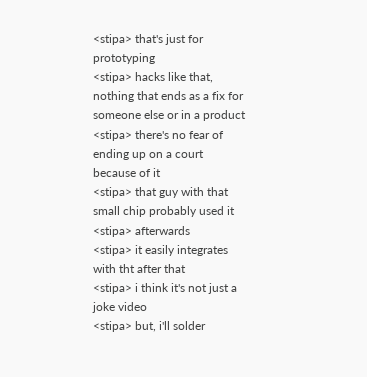<stipa> that's just for prototyping
<stipa> hacks like that, nothing that ends as a fix for someone else or in a product
<stipa> there's no fear of ending up on a court because of it
<stipa> that guy with that small chip probably used it
<stipa> afterwards
<stipa> it easily integrates with tht after that
<stipa> i think it's not just a joke video
<stipa> but, i'll solder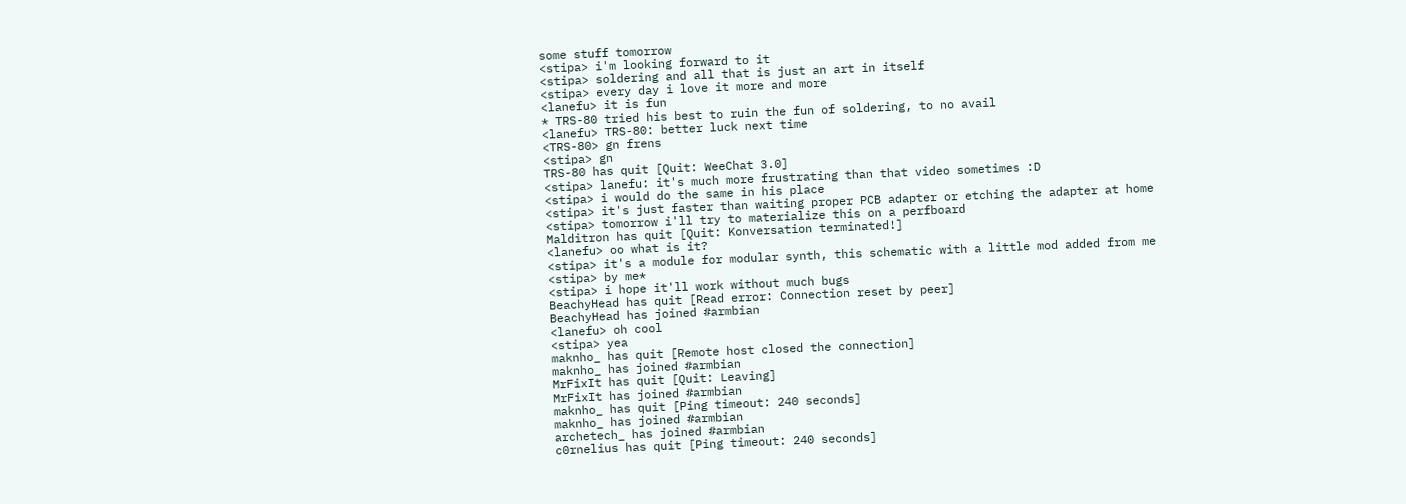some stuff tomorrow
<stipa> i'm looking forward to it
<stipa> soldering and all that is just an art in itself
<stipa> every day i love it more and more
<lanefu> it is fun
* TRS-80 tried his best to ruin the fun of soldering, to no avail
<lanefu> TRS-80: better luck next time
<TRS-80> gn frens
<stipa> gn
TRS-80 has quit [Quit: WeeChat 3.0]
<stipa> lanefu: it's much more frustrating than that video sometimes :D
<stipa> i would do the same in his place
<stipa> it's just faster than waiting proper PCB adapter or etching the adapter at home
<stipa> tomorrow i'll try to materialize this on a perfboard
Malditron has quit [Quit: Konversation terminated!]
<lanefu> oo what is it?
<stipa> it's a module for modular synth, this schematic with a little mod added from me
<stipa> by me*
<stipa> i hope it'll work without much bugs
BeachyHead has quit [Read error: Connection reset by peer]
BeachyHead has joined #armbian
<lanefu> oh cool
<stipa> yea
maknho_ has quit [Remote host closed the connection]
maknho_ has joined #armbian
MrFixIt has quit [Quit: Leaving]
MrFixIt has joined #armbian
maknho_ has quit [Ping timeout: 240 seconds]
maknho_ has joined #armbian
archetech_ has joined #armbian
c0rnelius has quit [Ping timeout: 240 seconds]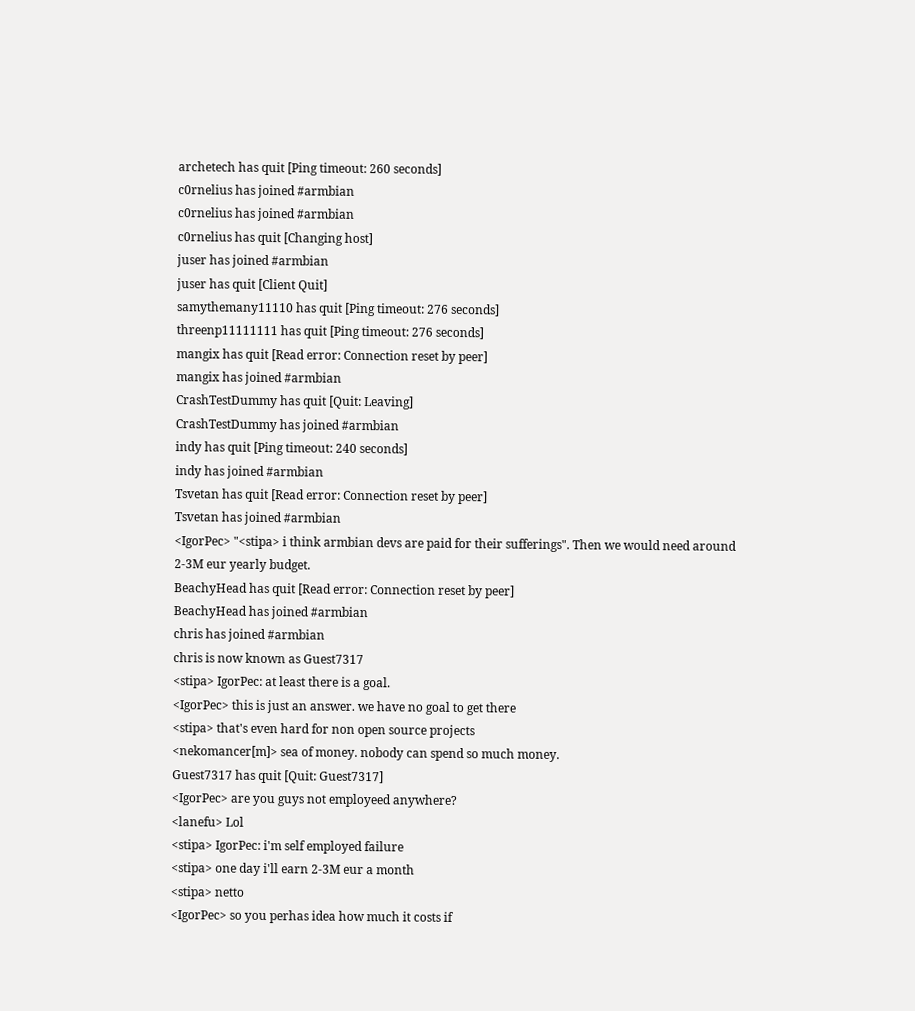archetech has quit [Ping timeout: 260 seconds]
c0rnelius has joined #armbian
c0rnelius has joined #armbian
c0rnelius has quit [Changing host]
juser has joined #armbian
juser has quit [Client Quit]
samythemany11110 has quit [Ping timeout: 276 seconds]
threenp11111111 has quit [Ping timeout: 276 seconds]
mangix has quit [Read error: Connection reset by peer]
mangix has joined #armbian
CrashTestDummy has quit [Quit: Leaving]
CrashTestDummy has joined #armbian
indy has quit [Ping timeout: 240 seconds]
indy has joined #armbian
Tsvetan has quit [Read error: Connection reset by peer]
Tsvetan has joined #armbian
<IgorPec> "<stipa> i think armbian devs are paid for their sufferings". Then we would need around 2-3M eur yearly budget.
BeachyHead has quit [Read error: Connection reset by peer]
BeachyHead has joined #armbian
chris has joined #armbian
chris is now known as Guest7317
<stipa> IgorPec: at least there is a goal.
<IgorPec> this is just an answer. we have no goal to get there
<stipa> that's even hard for non open source projects
<nekomancer[m]> sea of money. nobody can spend so much money.
Guest7317 has quit [Quit: Guest7317]
<IgorPec> are you guys not employeed anywhere?
<lanefu> Lol
<stipa> IgorPec: i'm self employed failure
<stipa> one day i'll earn 2-3M eur a month
<stipa> netto
<IgorPec> so you perhas idea how much it costs if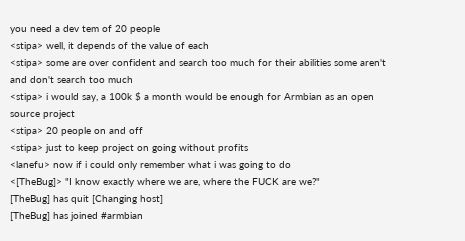you need a dev tem of 20 people
<stipa> well, it depends of the value of each
<stipa> some are over confident and search too much for their abilities some aren't and don't search too much
<stipa> i would say, a 100k $ a month would be enough for Armbian as an open source project
<stipa> 20 people on and off
<stipa> just to keep project on going without profits
<lanefu> now if i could only remember what i was going to do
<[TheBug]> "I know exactly where we are, where the FUCK are we?"
[TheBug] has quit [Changing host]
[TheBug] has joined #armbian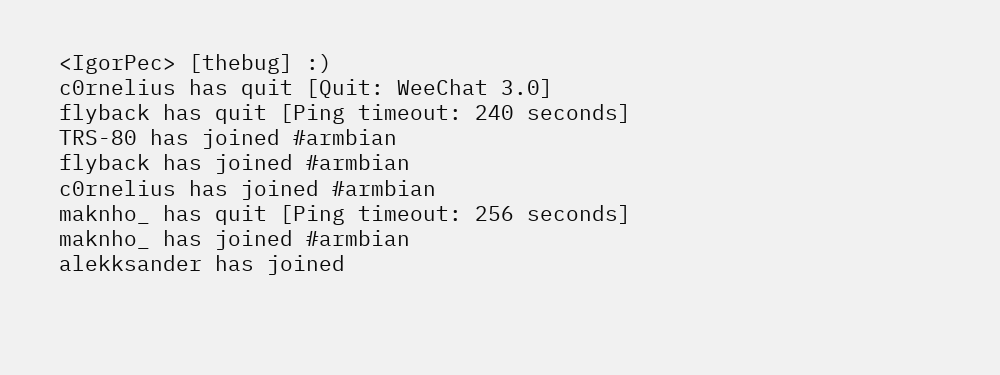<IgorPec> [thebug] :)
c0rnelius has quit [Quit: WeeChat 3.0]
flyback has quit [Ping timeout: 240 seconds]
TRS-80 has joined #armbian
flyback has joined #armbian
c0rnelius has joined #armbian
maknho_ has quit [Ping timeout: 256 seconds]
maknho_ has joined #armbian
alekksander has joined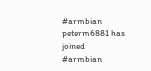#armbian
peterm6881 has joined #armbian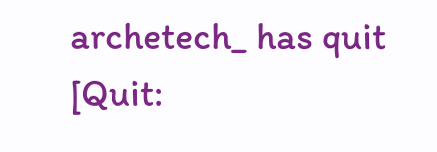archetech_ has quit [Quit: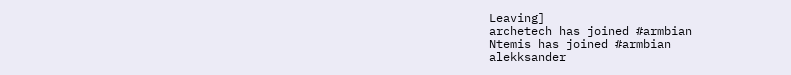Leaving]
archetech has joined #armbian
Ntemis has joined #armbian
alekksander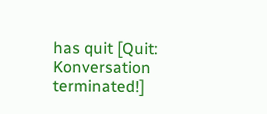has quit [Quit: Konversation terminated!]